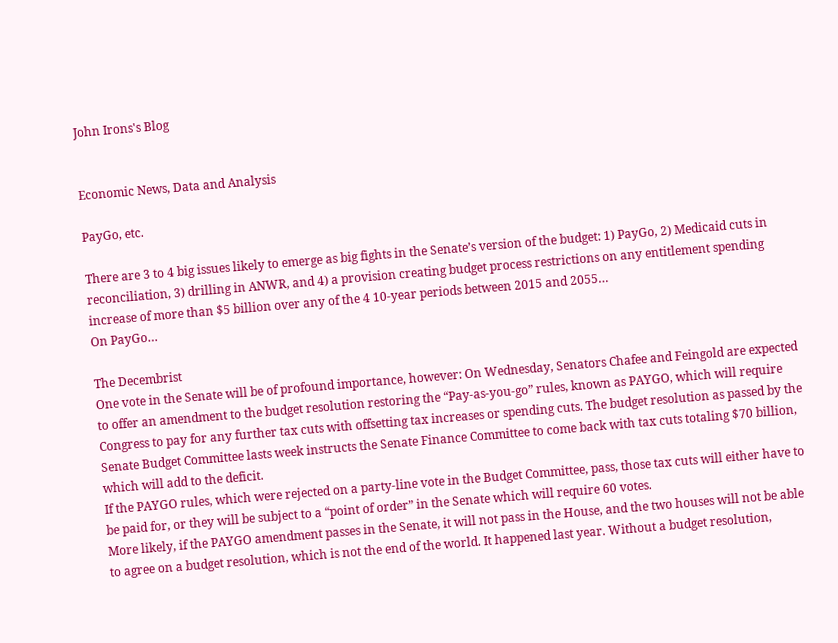John Irons's Blog


Economic News, Data and Analysis

PayGo, etc.

There are 3 to 4 big issues likely to emerge as big fights in the Senate’s version of the budget: 1) PayGo, 2) Medicaid cuts in reconciliation, 3) drilling in ANWR, and 4) a provision creating budget process restrictions on any entitlement spending increase of more than $5 billion over any of the 4 10-year periods between 2015 and 2055…
On PayGo…

The Decembrist
One vote in the Senate will be of profound importance, however: On Wednesday, Senators Chafee and Feingold are expected to offer an amendment to the budget resolution restoring the “Pay-as-you-go” rules, known as PAYGO, which will require Congress to pay for any further tax cuts with offsetting tax increases or spending cuts. The budget resolution as passed by the Senate Budget Committee lasts week instructs the Senate Finance Committee to come back with tax cuts totaling $70 billion, which will add to the deficit.
If the PAYGO rules, which were rejected on a party-line vote in the Budget Committee, pass, those tax cuts will either have to be paid for, or they will be subject to a “point of order” in the Senate which will require 60 votes.
More likely, if the PAYGO amendment passes in the Senate, it will not pass in the House, and the two houses will not be able to agree on a budget resolution, which is not the end of the world. It happened last year. Without a budget resolution,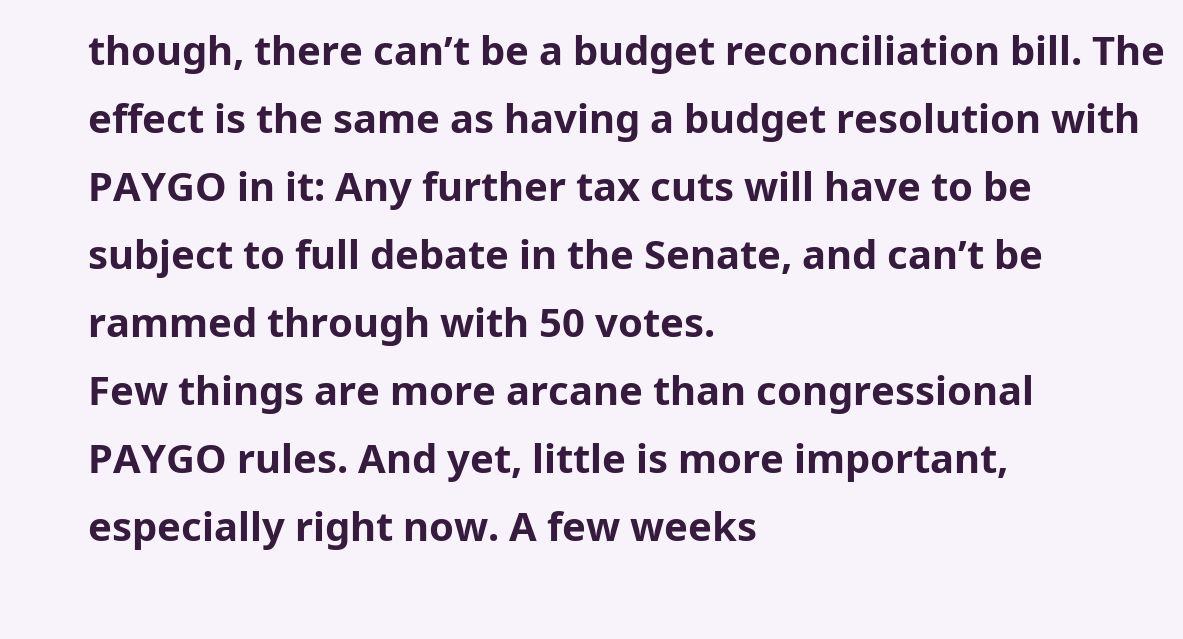though, there can’t be a budget reconciliation bill. The effect is the same as having a budget resolution with PAYGO in it: Any further tax cuts will have to be subject to full debate in the Senate, and can’t be rammed through with 50 votes.
Few things are more arcane than congressional PAYGO rules. And yet, little is more important, especially right now. A few weeks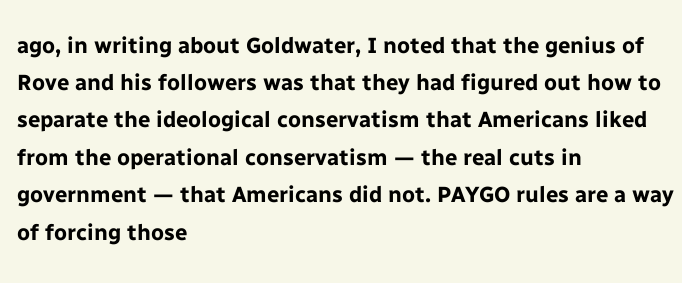ago, in writing about Goldwater, I noted that the genius of Rove and his followers was that they had figured out how to separate the ideological conservatism that Americans liked from the operational conservatism — the real cuts in government — that Americans did not. PAYGO rules are a way of forcing those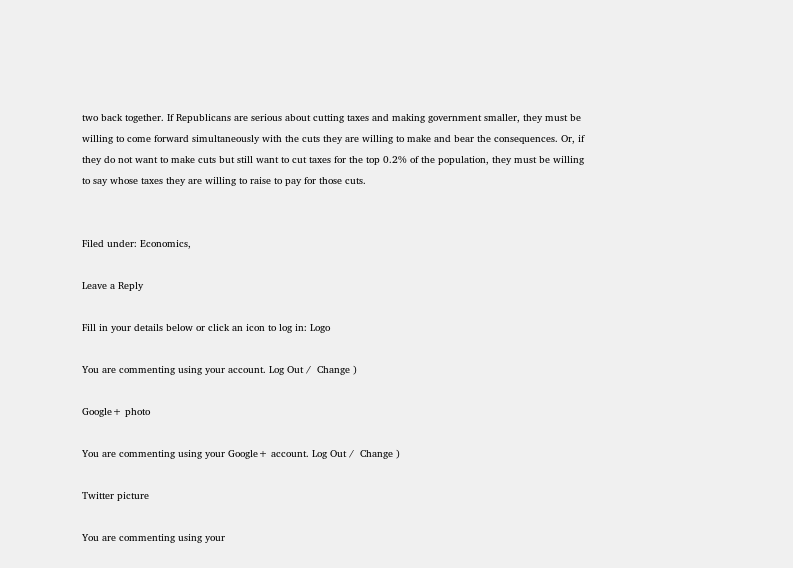two back together. If Republicans are serious about cutting taxes and making government smaller, they must be willing to come forward simultaneously with the cuts they are willing to make and bear the consequences. Or, if they do not want to make cuts but still want to cut taxes for the top 0.2% of the population, they must be willing to say whose taxes they are willing to raise to pay for those cuts.


Filed under: Economics,

Leave a Reply

Fill in your details below or click an icon to log in: Logo

You are commenting using your account. Log Out /  Change )

Google+ photo

You are commenting using your Google+ account. Log Out /  Change )

Twitter picture

You are commenting using your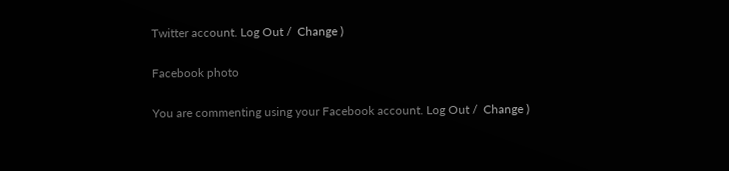Twitter account. Log Out /  Change )

Facebook photo

You are commenting using your Facebook account. Log Out /  Change )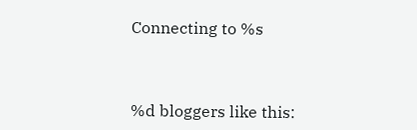Connecting to %s



%d bloggers like this: